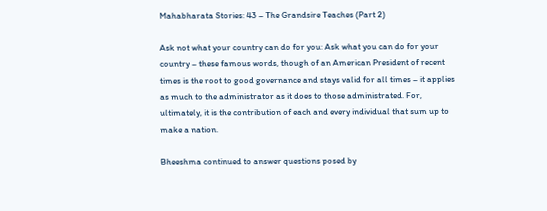Mahabharata Stories: 43 – The Grandsire Teaches (Part 2)

Ask not what your country can do for you: Ask what you can do for your country – these famous words, though of an American President of recent times is the root to good governance and stays valid for all times – it applies as much to the administrator as it does to those administrated. For, ultimately, it is the contribution of each and every individual that sum up to make a nation.

Bheeshma continued to answer questions posed by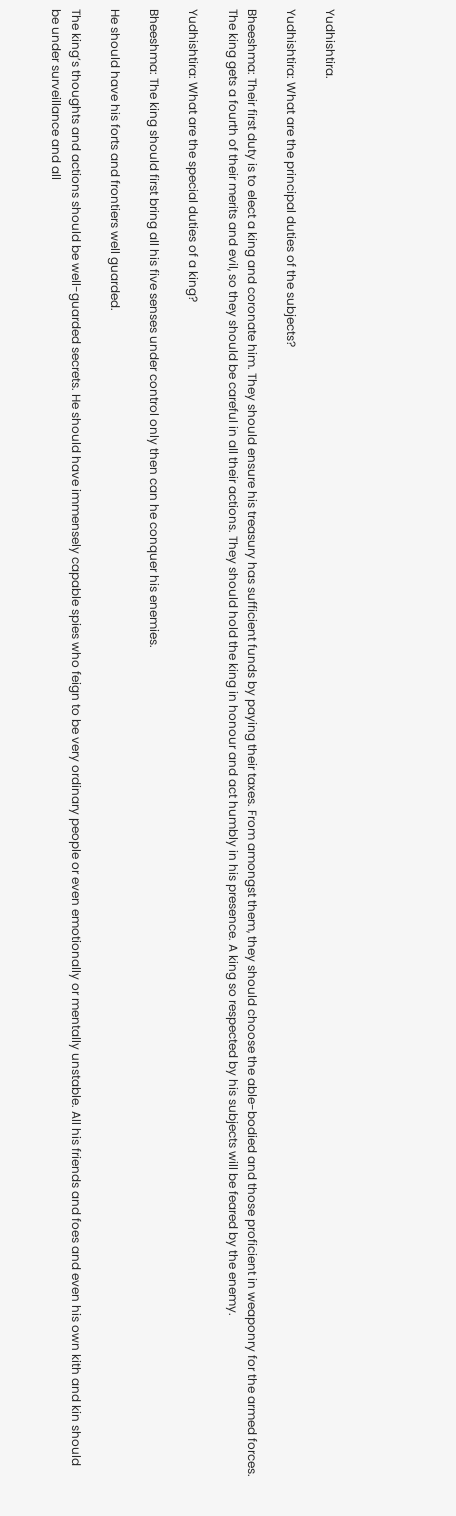Yudhishtira.

Yudhishtira: What are the principal duties of the subjects?

Bheeshma: Their first duty is to elect a king and coronate him. They should ensure his treasury has sufficient funds by paying their taxes. From amongst them, they should choose the able-bodied and those proficient in weaponry for the armed forces. The king gets a fourth of their merits and evil, so they should be careful in all their actions. They should hold the king in honour and act humbly in his presence. A king so respected by his subjects will be feared by the enemy.

Yudhishtira: What are the special duties of a king?

Bheeshma: The king should first bring all his five senses under control only then can he conquer his enemies.

He should have his forts and frontiers well guarded.

The king’s thoughts and actions should be well-guarded secrets. He should have immensely capable spies who feign to be very ordinary people or even emotionally or mentally unstable. All his friends and foes and even his own kith and kin should be under surveillance and all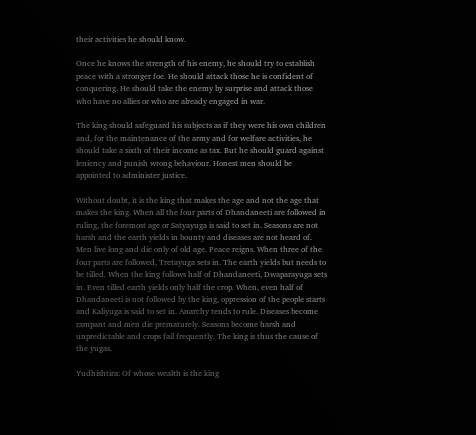their activities he should know.

Once he knows the strength of his enemy, he should try to establish peace with a stronger foe. He should attack those he is confident of conquering. He should take the enemy by surprise and attack those who have no allies or who are already engaged in war.

The king should safeguard his subjects as if they were his own children and, for the maintenance of the army and for welfare activities, he should take a sixth of their income as tax. But he should guard against leniency and punish wrong behaviour. Honest men should be appointed to administer justice.

Without doubt, it is the king that makes the age and not the age that makes the king. When all the four parts of Dhandaneeti are followed in ruling, the foremost age or Satyayuga is said to set in. Seasons are not harsh and the earth yields in bounty and diseases are not heard of. Men live long and die only of old age. Peace reigns. When three of the four parts are followed, Tretayuga sets in. The earth yields but needs to be tilled. When the king follows half of Dhandaneeti, Dwaparayuga sets in. Even tilled earth yields only half the crop. When, even half of Dhandaneeti is not followed by the king, oppression of the people starts and Kaliyuga is said to set in. Anarchy tends to rule. Diseases become rampant and men die prematurely. Seasons become harsh and unpredictable and crops fail frequently. The king is thus the cause of the yugas.

Yudhishtira: Of whose wealth is the king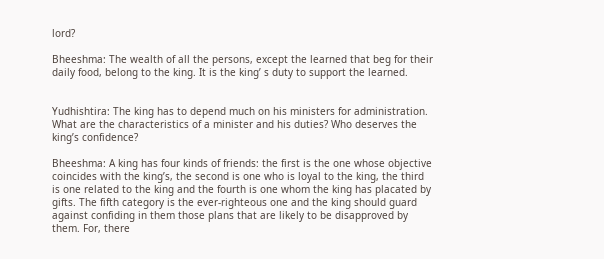lord?

Bheeshma: The wealth of all the persons, except the learned that beg for their daily food, belong to the king. It is the king’ s duty to support the learned.


Yudhishtira: The king has to depend much on his ministers for administration. What are the characteristics of a minister and his duties? Who deserves the king’s confidence?

Bheeshma: A king has four kinds of friends: the first is the one whose objective coincides with the king’s, the second is one who is loyal to the king, the third is one related to the king and the fourth is one whom the king has placated by gifts. The fifth category is the ever-righteous one and the king should guard against confiding in them those plans that are likely to be disapproved by them. For, there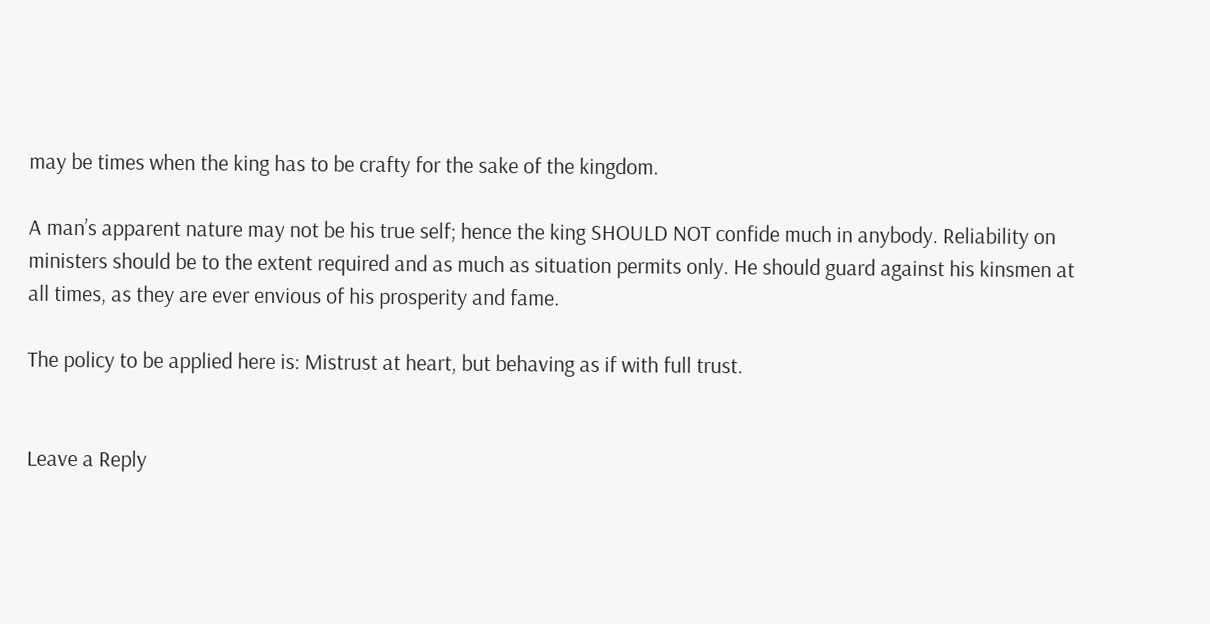may be times when the king has to be crafty for the sake of the kingdom.

A man’s apparent nature may not be his true self; hence the king SHOULD NOT confide much in anybody. Reliability on ministers should be to the extent required and as much as situation permits only. He should guard against his kinsmen at all times, as they are ever envious of his prosperity and fame.

The policy to be applied here is: Mistrust at heart, but behaving as if with full trust.


Leave a Reply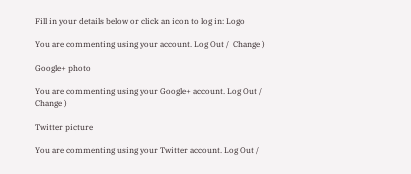Fill in your details below or click an icon to log in: Logo

You are commenting using your account. Log Out /  Change )

Google+ photo

You are commenting using your Google+ account. Log Out /  Change )

Twitter picture

You are commenting using your Twitter account. Log Out /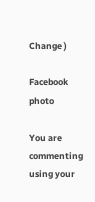Change )

Facebook photo

You are commenting using your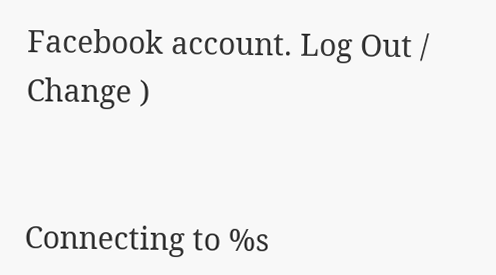Facebook account. Log Out /  Change )


Connecting to %s